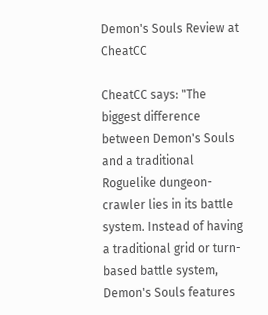Demon's Souls Review at CheatCC

CheatCC says: "The biggest difference between Demon's Souls and a traditional Roguelike dungeon-crawler lies in its battle system. Instead of having a traditional grid or turn-based battle system, Demon's Souls features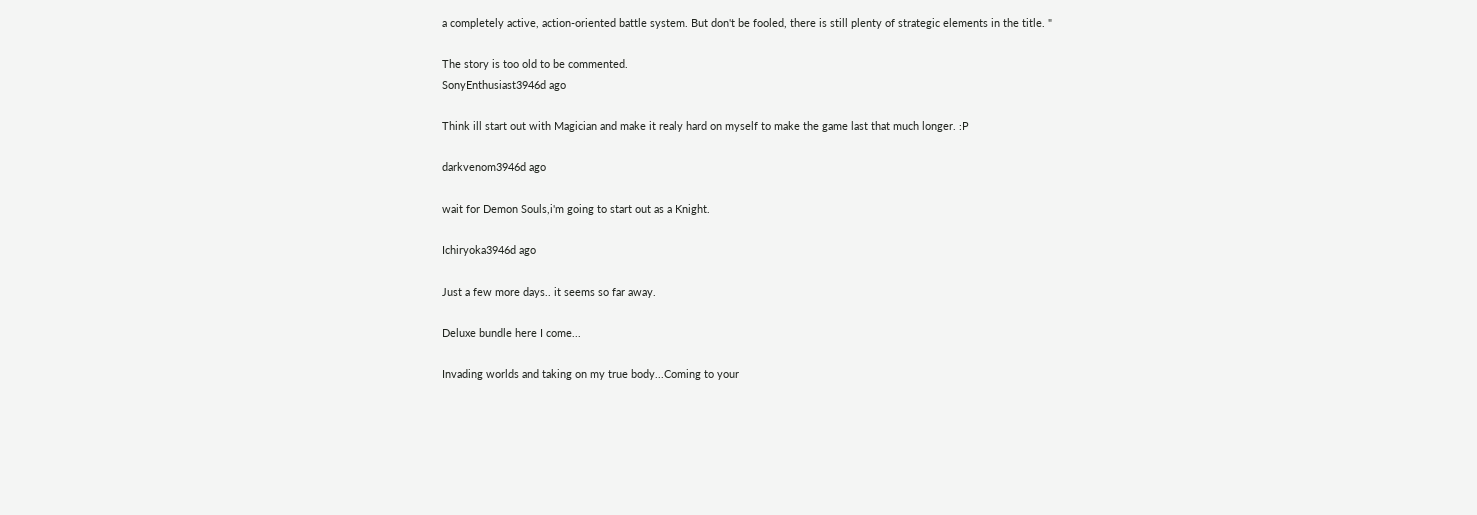a completely active, action-oriented battle system. But don't be fooled, there is still plenty of strategic elements in the title. "

The story is too old to be commented.
SonyEnthusiast3946d ago

Think ill start out with Magician and make it realy hard on myself to make the game last that much longer. :P

darkvenom3946d ago

wait for Demon Souls,i'm going to start out as a Knight.

Ichiryoka3946d ago

Just a few more days.. it seems so far away.

Deluxe bundle here I come...

Invading worlds and taking on my true body...Coming to your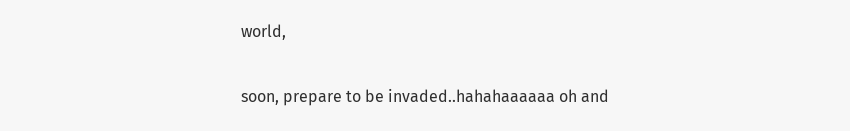world,

soon, prepare to be invaded..hahahaaaaaa oh and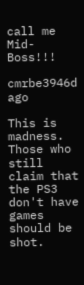call me Mid-Boss!!!

cmrbe3946d ago

This is madness. Those who still claim that the PS3 don't have games should be shot.